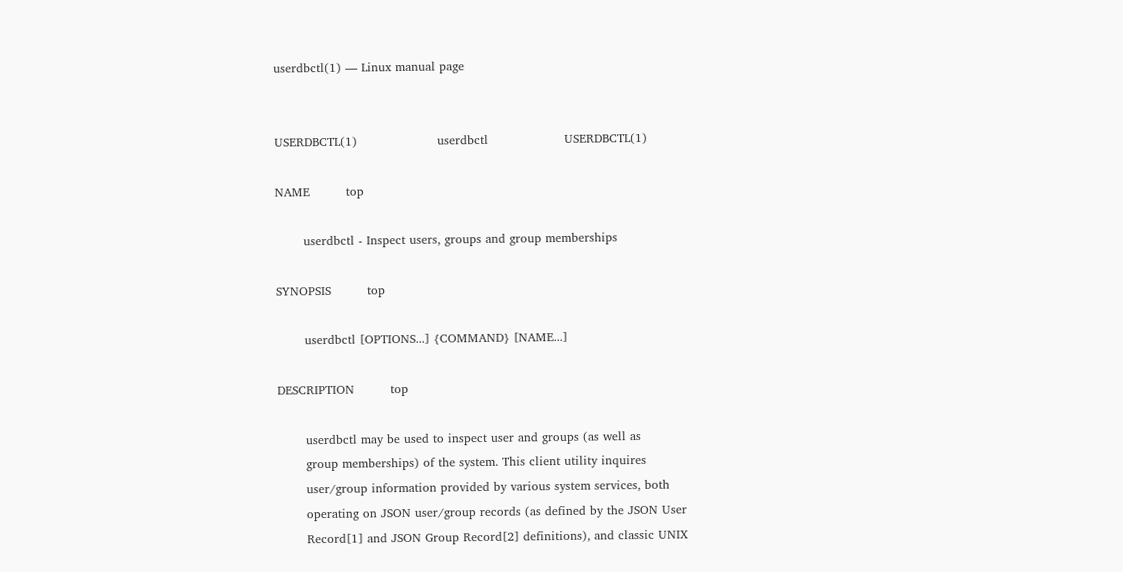userdbctl(1) — Linux manual page


USERDBCTL(1)                    userdbctl                   USERDBCTL(1)

NAME         top

       userdbctl - Inspect users, groups and group memberships

SYNOPSIS         top

       userdbctl [OPTIONS...] {COMMAND} [NAME...]

DESCRIPTION         top

       userdbctl may be used to inspect user and groups (as well as
       group memberships) of the system. This client utility inquires
       user/group information provided by various system services, both
       operating on JSON user/group records (as defined by the JSON User
       Record[1] and JSON Group Record[2] definitions), and classic UNIX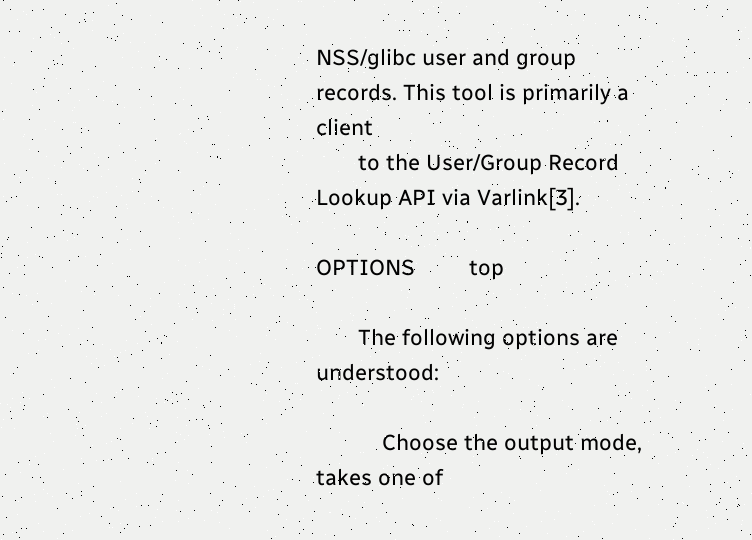NSS/glibc user and group records. This tool is primarily a client
       to the User/Group Record Lookup API via Varlink[3].

OPTIONS         top

       The following options are understood:

           Choose the output mode, takes one of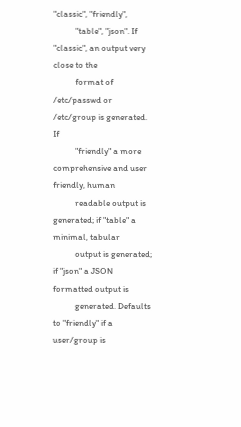"classic", "friendly",
           "table", "json". If "classic", an output very close to the
           format of /etc/passwd or /etc/group is generated. If
           "friendly" a more comprehensive and user friendly, human
           readable output is generated; if "table" a minimal, tabular
           output is generated; if "json" a JSON formatted output is
           generated. Defaults to "friendly" if a user/group is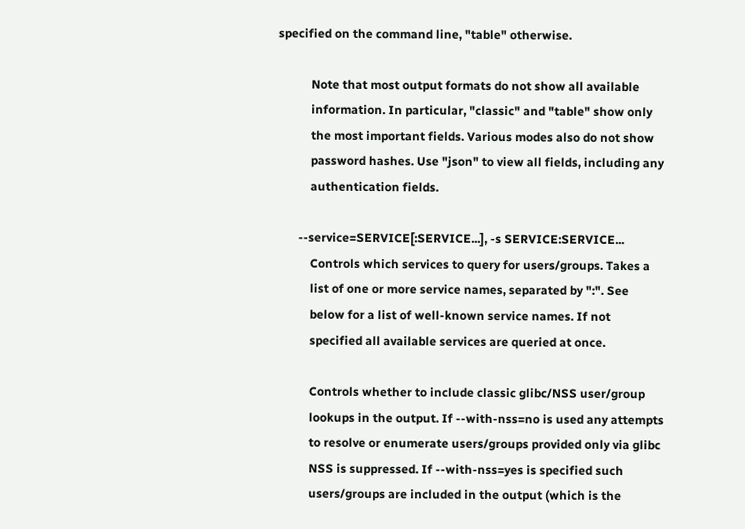specified on the command line, "table" otherwise.

           Note that most output formats do not show all available
           information. In particular, "classic" and "table" show only
           the most important fields. Various modes also do not show
           password hashes. Use "json" to view all fields, including any
           authentication fields.

       --service=SERVICE[:SERVICE...], -s SERVICE:SERVICE...
           Controls which services to query for users/groups. Takes a
           list of one or more service names, separated by ":". See
           below for a list of well-known service names. If not
           specified all available services are queried at once.

           Controls whether to include classic glibc/NSS user/group
           lookups in the output. If --with-nss=no is used any attempts
           to resolve or enumerate users/groups provided only via glibc
           NSS is suppressed. If --with-nss=yes is specified such
           users/groups are included in the output (which is the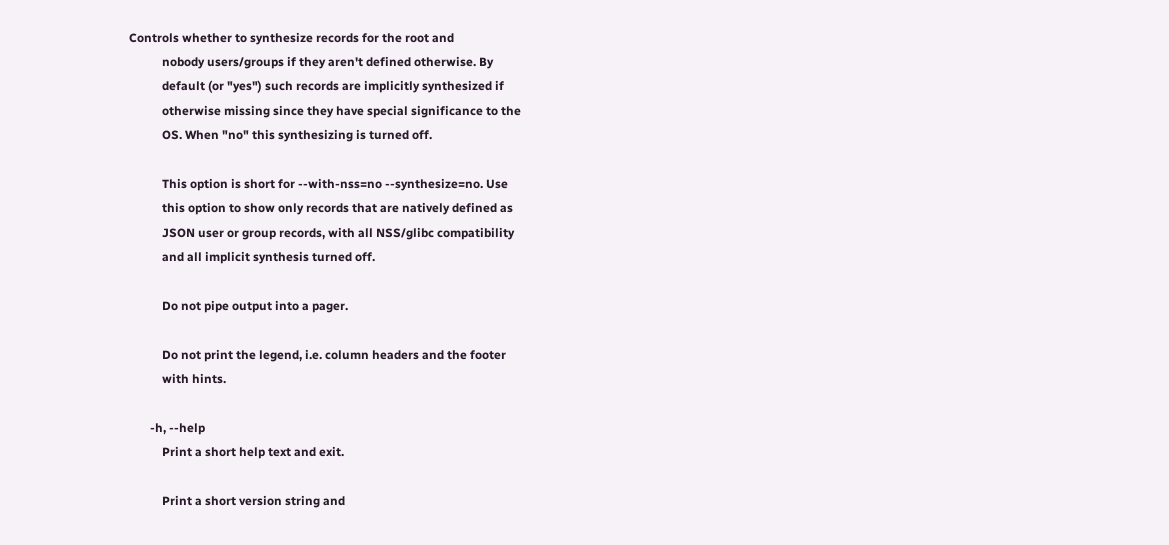Controls whether to synthesize records for the root and
           nobody users/groups if they aren't defined otherwise. By
           default (or "yes") such records are implicitly synthesized if
           otherwise missing since they have special significance to the
           OS. When "no" this synthesizing is turned off.

           This option is short for --with-nss=no --synthesize=no. Use
           this option to show only records that are natively defined as
           JSON user or group records, with all NSS/glibc compatibility
           and all implicit synthesis turned off.

           Do not pipe output into a pager.

           Do not print the legend, i.e. column headers and the footer
           with hints.

       -h, --help
           Print a short help text and exit.

           Print a short version string and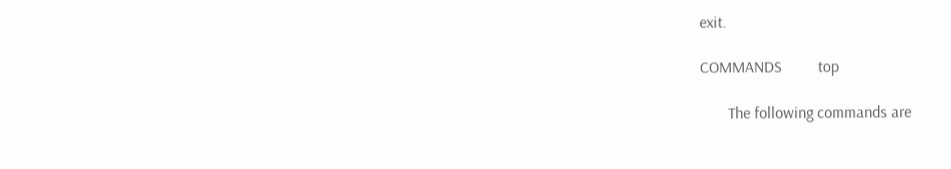exit.

COMMANDS         top

       The following commands are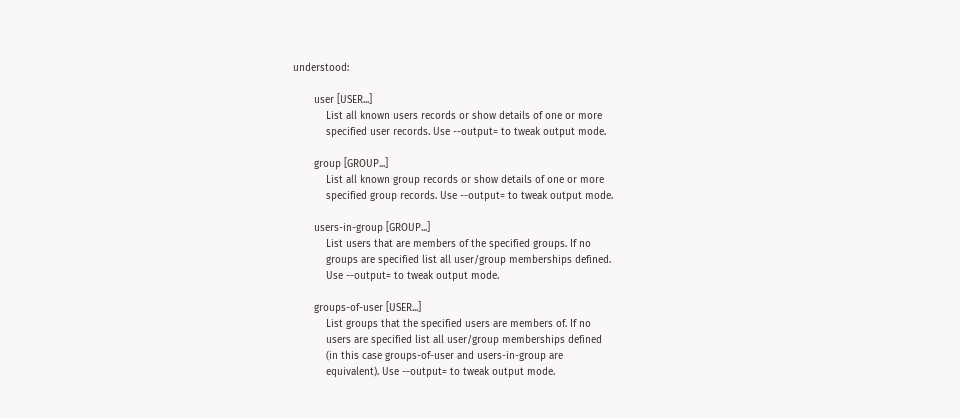understood:

       user [USER...]
           List all known users records or show details of one or more
           specified user records. Use --output= to tweak output mode.

       group [GROUP...]
           List all known group records or show details of one or more
           specified group records. Use --output= to tweak output mode.

       users-in-group [GROUP...]
           List users that are members of the specified groups. If no
           groups are specified list all user/group memberships defined.
           Use --output= to tweak output mode.

       groups-of-user [USER...]
           List groups that the specified users are members of. If no
           users are specified list all user/group memberships defined
           (in this case groups-of-user and users-in-group are
           equivalent). Use --output= to tweak output mode.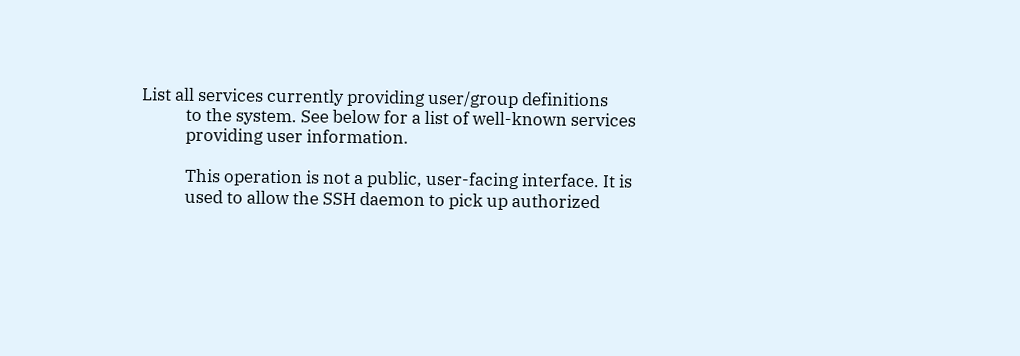List all services currently providing user/group definitions
           to the system. See below for a list of well-known services
           providing user information.

           This operation is not a public, user-facing interface. It is
           used to allow the SSH daemon to pick up authorized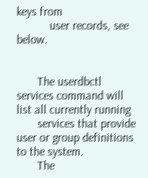keys from
           user records, see below.


       The userdbctl services command will list all currently running
       services that provide user or group definitions to the system.
       The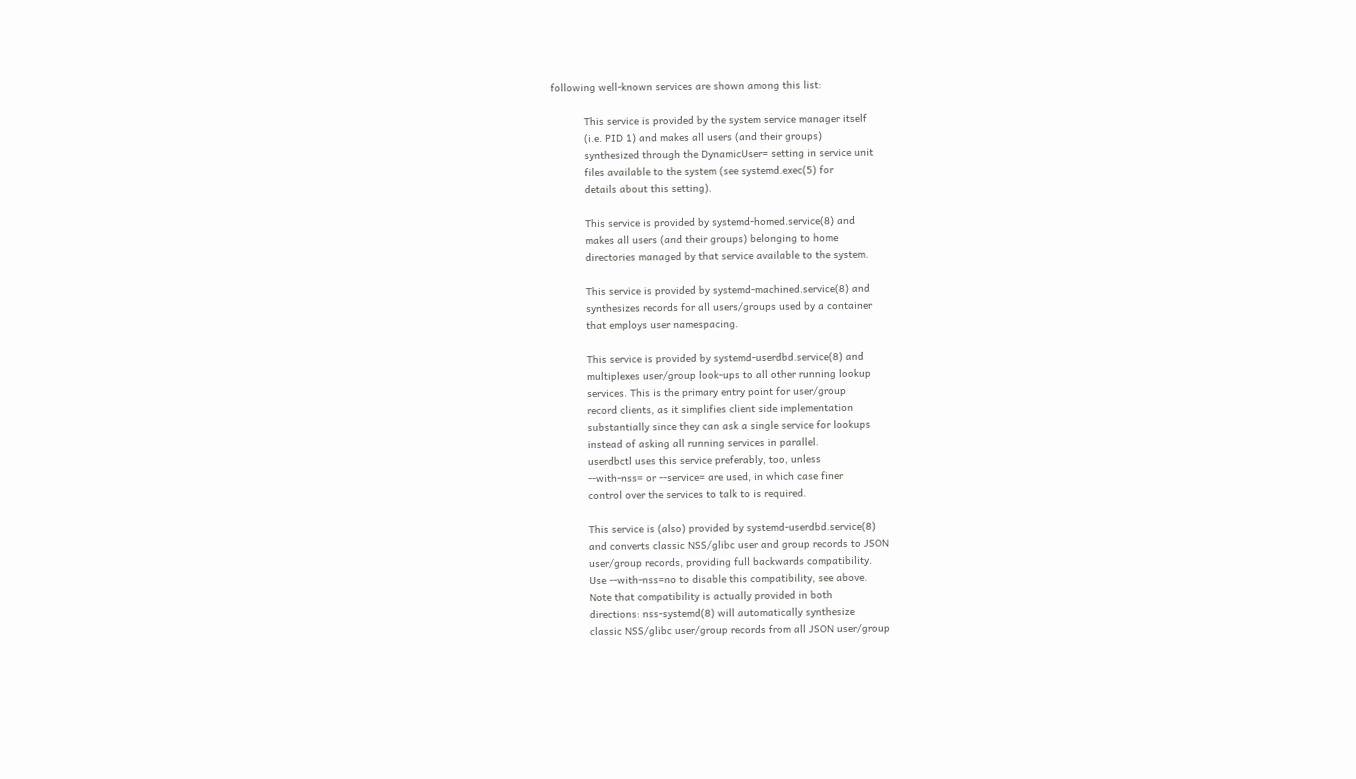following well-known services are shown among this list:

           This service is provided by the system service manager itself
           (i.e. PID 1) and makes all users (and their groups)
           synthesized through the DynamicUser= setting in service unit
           files available to the system (see systemd.exec(5) for
           details about this setting).

           This service is provided by systemd-homed.service(8) and
           makes all users (and their groups) belonging to home
           directories managed by that service available to the system.

           This service is provided by systemd-machined.service(8) and
           synthesizes records for all users/groups used by a container
           that employs user namespacing.

           This service is provided by systemd-userdbd.service(8) and
           multiplexes user/group look-ups to all other running lookup
           services. This is the primary entry point for user/group
           record clients, as it simplifies client side implementation
           substantially since they can ask a single service for lookups
           instead of asking all running services in parallel.
           userdbctl uses this service preferably, too, unless
           --with-nss= or --service= are used, in which case finer
           control over the services to talk to is required.

           This service is (also) provided by systemd-userdbd.service(8)
           and converts classic NSS/glibc user and group records to JSON
           user/group records, providing full backwards compatibility.
           Use --with-nss=no to disable this compatibility, see above.
           Note that compatibility is actually provided in both
           directions: nss-systemd(8) will automatically synthesize
           classic NSS/glibc user/group records from all JSON user/group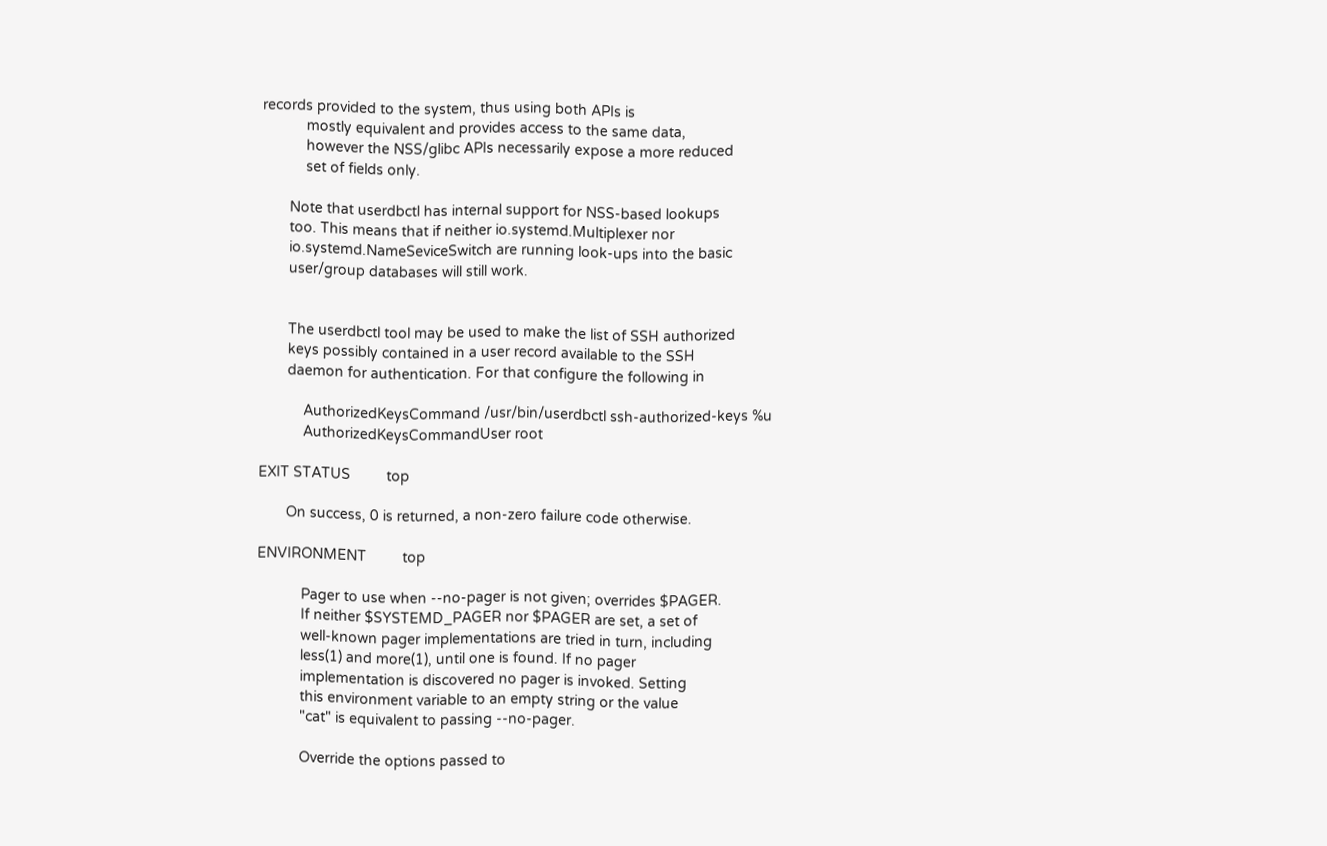records provided to the system, thus using both APIs is
           mostly equivalent and provides access to the same data,
           however the NSS/glibc APIs necessarily expose a more reduced
           set of fields only.

       Note that userdbctl has internal support for NSS-based lookups
       too. This means that if neither io.systemd.Multiplexer nor
       io.systemd.NameSeviceSwitch are running look-ups into the basic
       user/group databases will still work.


       The userdbctl tool may be used to make the list of SSH authorized
       keys possibly contained in a user record available to the SSH
       daemon for authentication. For that configure the following in

           AuthorizedKeysCommand /usr/bin/userdbctl ssh-authorized-keys %u
           AuthorizedKeysCommandUser root

EXIT STATUS         top

       On success, 0 is returned, a non-zero failure code otherwise.

ENVIRONMENT         top

           Pager to use when --no-pager is not given; overrides $PAGER.
           If neither $SYSTEMD_PAGER nor $PAGER are set, a set of
           well-known pager implementations are tried in turn, including
           less(1) and more(1), until one is found. If no pager
           implementation is discovered no pager is invoked. Setting
           this environment variable to an empty string or the value
           "cat" is equivalent to passing --no-pager.

           Override the options passed to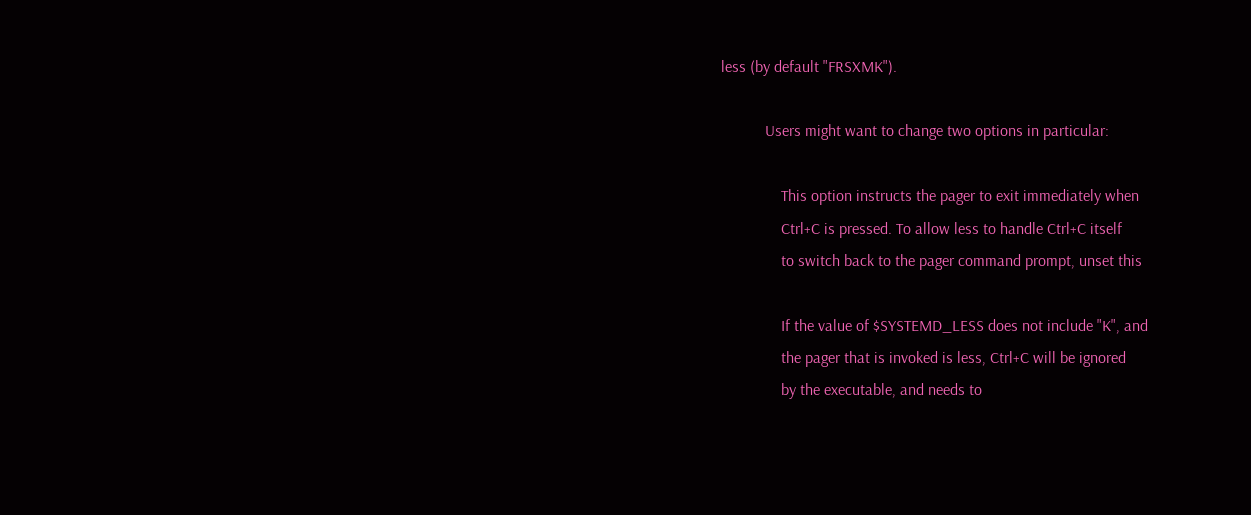less (by default "FRSXMK").

           Users might want to change two options in particular:

               This option instructs the pager to exit immediately when
               Ctrl+C is pressed. To allow less to handle Ctrl+C itself
               to switch back to the pager command prompt, unset this

               If the value of $SYSTEMD_LESS does not include "K", and
               the pager that is invoked is less, Ctrl+C will be ignored
               by the executable, and needs to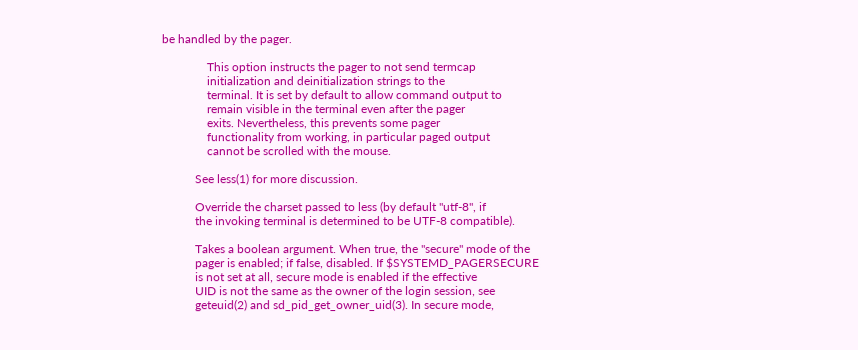be handled by the pager.

               This option instructs the pager to not send termcap
               initialization and deinitialization strings to the
               terminal. It is set by default to allow command output to
               remain visible in the terminal even after the pager
               exits. Nevertheless, this prevents some pager
               functionality from working, in particular paged output
               cannot be scrolled with the mouse.

           See less(1) for more discussion.

           Override the charset passed to less (by default "utf-8", if
           the invoking terminal is determined to be UTF-8 compatible).

           Takes a boolean argument. When true, the "secure" mode of the
           pager is enabled; if false, disabled. If $SYSTEMD_PAGERSECURE
           is not set at all, secure mode is enabled if the effective
           UID is not the same as the owner of the login session, see
           geteuid(2) and sd_pid_get_owner_uid(3). In secure mode,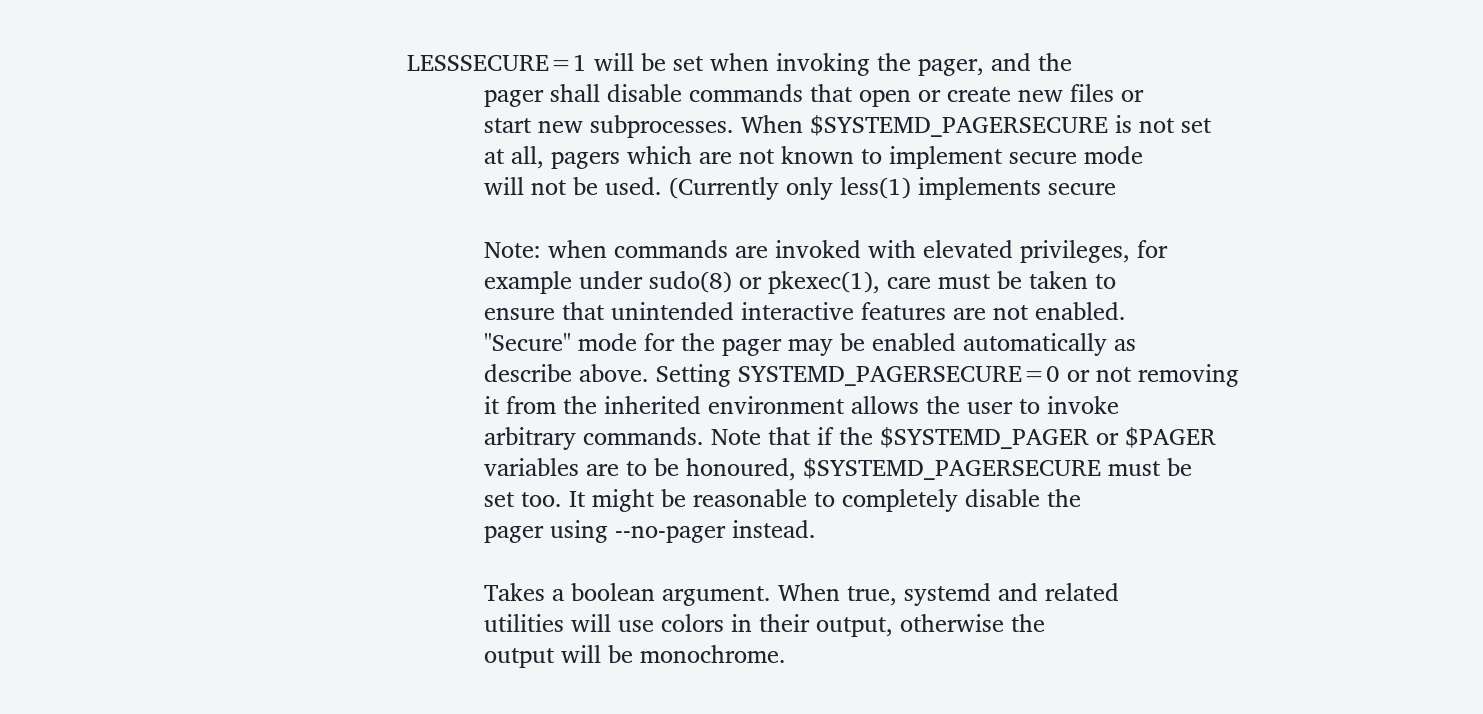LESSSECURE=1 will be set when invoking the pager, and the
           pager shall disable commands that open or create new files or
           start new subprocesses. When $SYSTEMD_PAGERSECURE is not set
           at all, pagers which are not known to implement secure mode
           will not be used. (Currently only less(1) implements secure

           Note: when commands are invoked with elevated privileges, for
           example under sudo(8) or pkexec(1), care must be taken to
           ensure that unintended interactive features are not enabled.
           "Secure" mode for the pager may be enabled automatically as
           describe above. Setting SYSTEMD_PAGERSECURE=0 or not removing
           it from the inherited environment allows the user to invoke
           arbitrary commands. Note that if the $SYSTEMD_PAGER or $PAGER
           variables are to be honoured, $SYSTEMD_PAGERSECURE must be
           set too. It might be reasonable to completely disable the
           pager using --no-pager instead.

           Takes a boolean argument. When true, systemd and related
           utilities will use colors in their output, otherwise the
           output will be monochrome.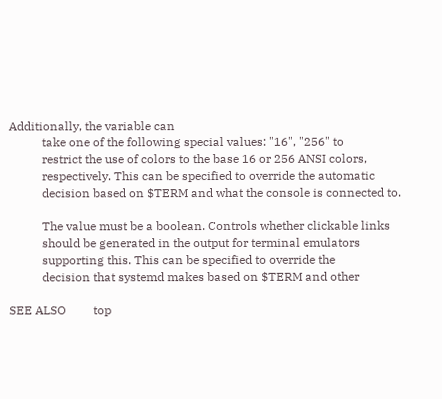Additionally, the variable can
           take one of the following special values: "16", "256" to
           restrict the use of colors to the base 16 or 256 ANSI colors,
           respectively. This can be specified to override the automatic
           decision based on $TERM and what the console is connected to.

           The value must be a boolean. Controls whether clickable links
           should be generated in the output for terminal emulators
           supporting this. This can be specified to override the
           decision that systemd makes based on $TERM and other

SEE ALSO         top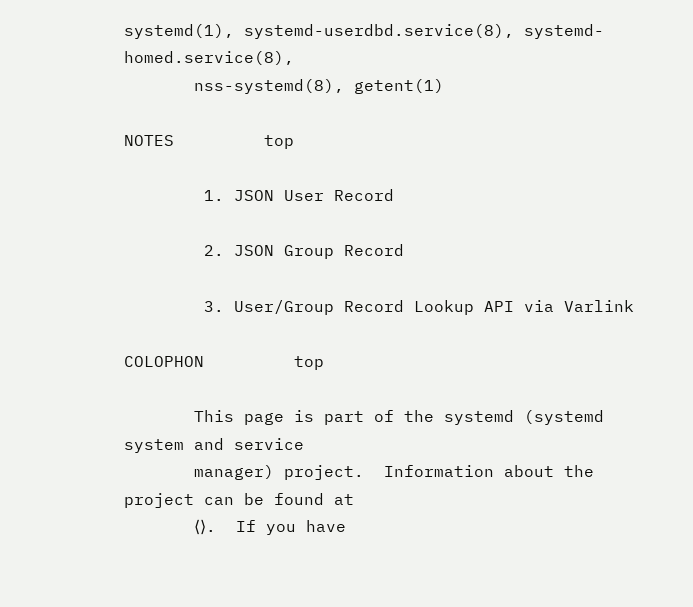systemd(1), systemd-userdbd.service(8), systemd-homed.service(8),
       nss-systemd(8), getent(1)

NOTES         top

        1. JSON User Record

        2. JSON Group Record

        3. User/Group Record Lookup API via Varlink

COLOPHON         top

       This page is part of the systemd (systemd system and service
       manager) project.  Information about the project can be found at
       ⟨⟩.  If you have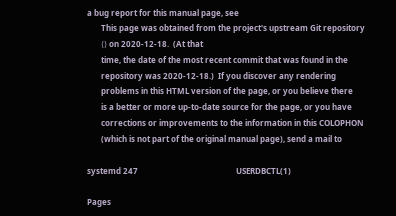a bug report for this manual page, see
       This page was obtained from the project's upstream Git repository
       ⟨⟩ on 2020-12-18.  (At that
       time, the date of the most recent commit that was found in the
       repository was 2020-12-18.)  If you discover any rendering
       problems in this HTML version of the page, or you believe there
       is a better or more up-to-date source for the page, or you have
       corrections or improvements to the information in this COLOPHON
       (which is not part of the original manual page), send a mail to

systemd 247                                                 USERDBCTL(1)

Pages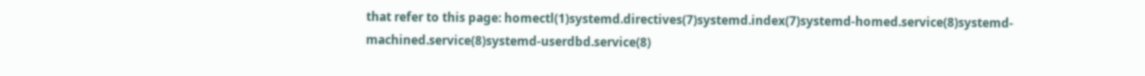that refer to this page: homectl(1)systemd.directives(7)systemd.index(7)systemd-homed.service(8)systemd-machined.service(8)systemd-userdbd.service(8)